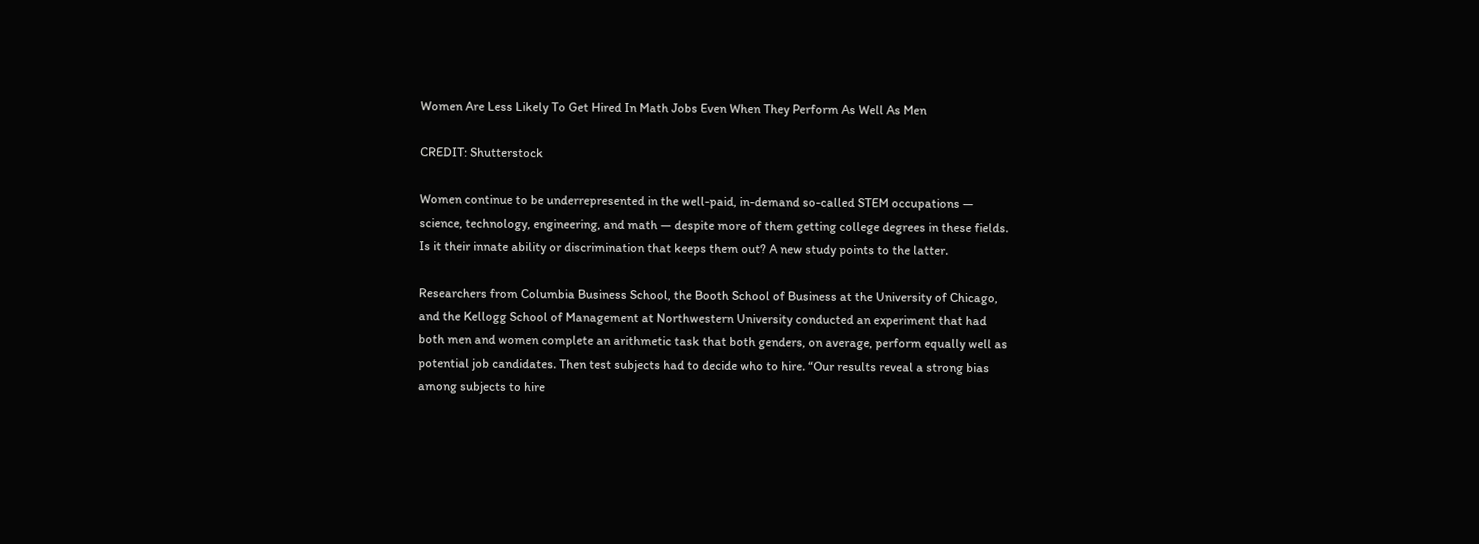Women Are Less Likely To Get Hired In Math Jobs Even When They Perform As Well As Men

CREDIT: Shutterstock

Women continue to be underrepresented in the well-paid, in-demand so-called STEM occupations — science, technology, engineering, and math — despite more of them getting college degrees in these fields. Is it their innate ability or discrimination that keeps them out? A new study points to the latter.

Researchers from Columbia Business School, the Booth School of Business at the University of Chicago, and the Kellogg School of Management at Northwestern University conducted an experiment that had both men and women complete an arithmetic task that both genders, on average, perform equally well as potential job candidates. Then test subjects had to decide who to hire. “Our results reveal a strong bias among subjects to hire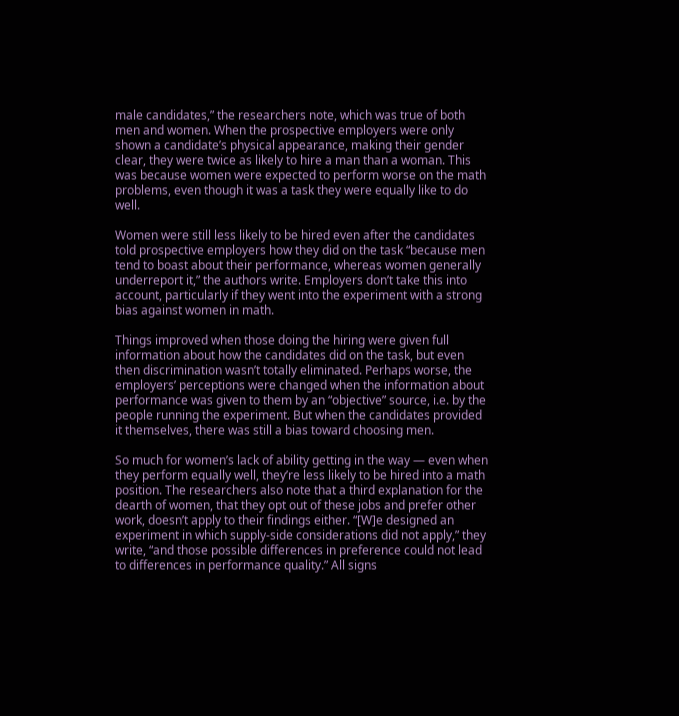male candidates,” the researchers note, which was true of both men and women. When the prospective employers were only shown a candidate’s physical appearance, making their gender clear, they were twice as likely to hire a man than a woman. This was because women were expected to perform worse on the math problems, even though it was a task they were equally like to do well.

Women were still less likely to be hired even after the candidates told prospective employers how they did on the task “because men tend to boast about their performance, whereas women generally underreport it,” the authors write. Employers don’t take this into account, particularly if they went into the experiment with a strong bias against women in math.

Things improved when those doing the hiring were given full information about how the candidates did on the task, but even then discrimination wasn’t totally eliminated. Perhaps worse, the employers’ perceptions were changed when the information about performance was given to them by an “objective” source, i.e. by the people running the experiment. But when the candidates provided it themselves, there was still a bias toward choosing men.

So much for women’s lack of ability getting in the way — even when they perform equally well, they’re less likely to be hired into a math position. The researchers also note that a third explanation for the dearth of women, that they opt out of these jobs and prefer other work, doesn’t apply to their findings either. “[W]e designed an experiment in which supply-side considerations did not apply,” they write, “and those possible differences in preference could not lead to differences in performance quality.” All signs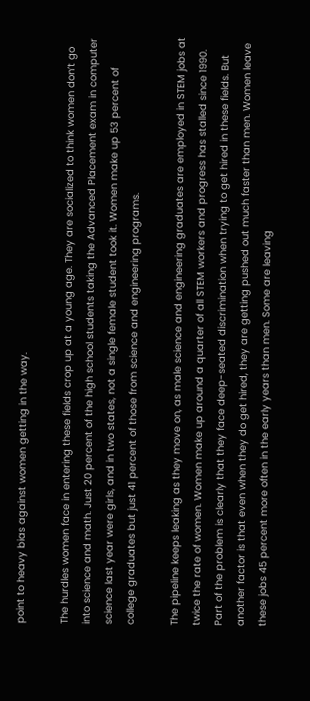point to heavy bias against women getting in the way.

The hurdles women face in entering these fields crop up at a young age. They are socialized to think women don’t go into science and math. Just 20 percent of the high school students taking the Advanced Placement exam in computer science last year were girls, and in two states, not a single female student took it. Women make up 53 percent of college graduates but just 41 percent of those from science and engineering programs.

The pipeline keeps leaking as they move on, as male science and engineering graduates are employed in STEM jobs at twice the rate of women. Women make up around a quarter of all STEM workers and progress has stalled since 1990. Part of the problem is clearly that they face deep-seated discrimination when trying to get hired in these fields. But another factor is that even when they do get hired, they are getting pushed out much faster than men. Women leave these jobs 45 percent more often in the early years than men. Some are leaving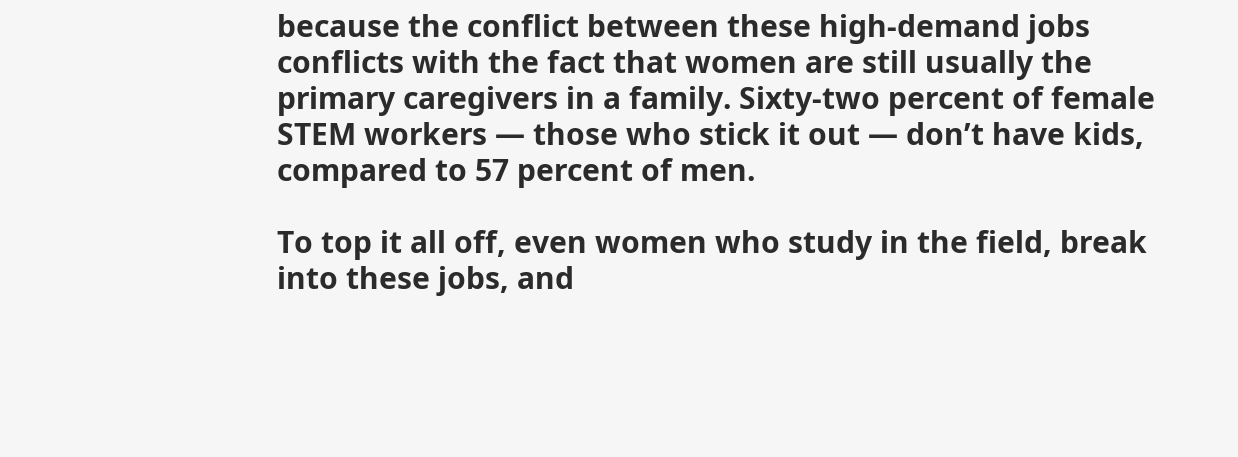because the conflict between these high-demand jobs conflicts with the fact that women are still usually the primary caregivers in a family. Sixty-two percent of female STEM workers — those who stick it out — don’t have kids, compared to 57 percent of men.

To top it all off, even women who study in the field, break into these jobs, and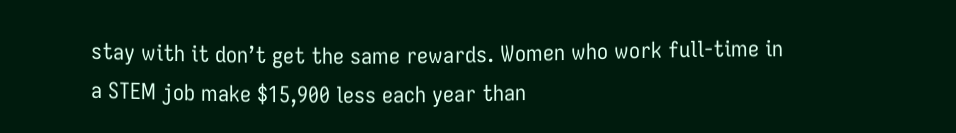stay with it don’t get the same rewards. Women who work full-time in a STEM job make $15,900 less each year than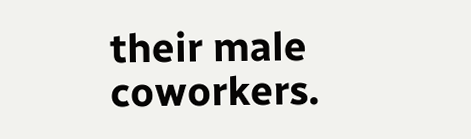their male coworkers.